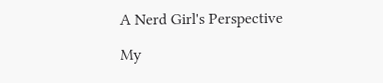A Nerd Girl's Perspective

My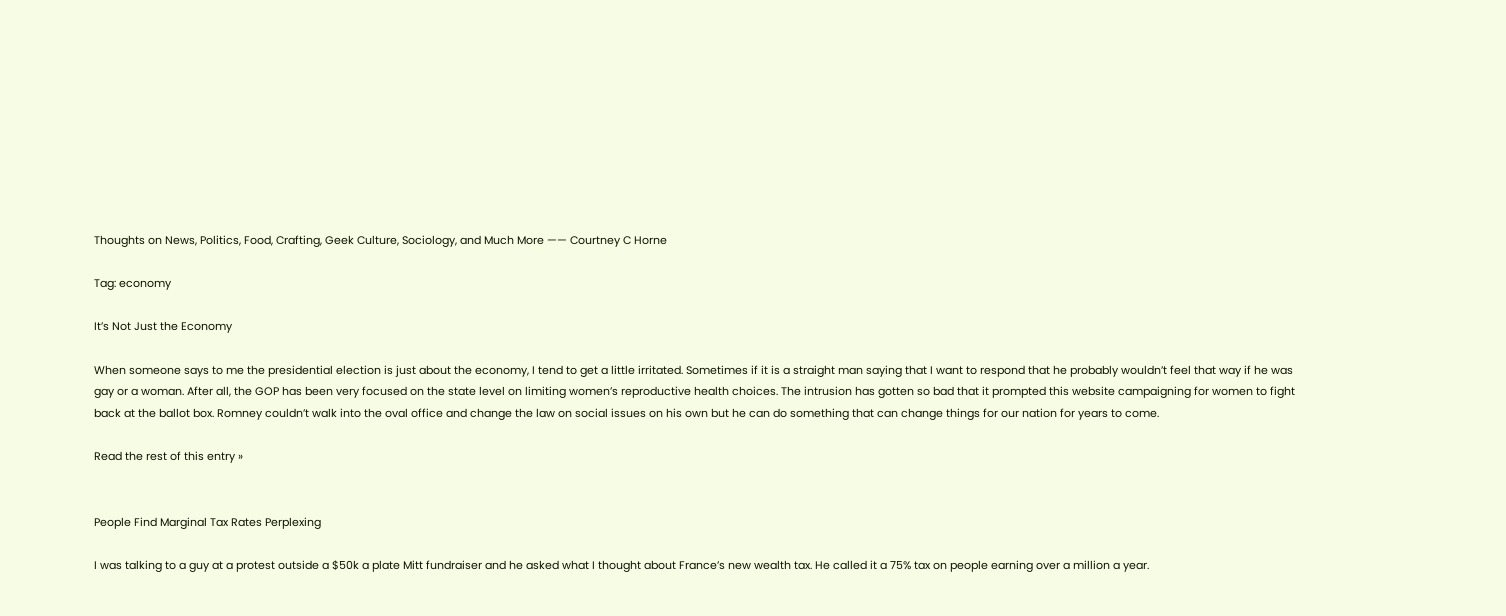Thoughts on News, Politics, Food, Crafting, Geek Culture, Sociology, and Much More —— Courtney C Horne

Tag: economy

It’s Not Just the Economy

When someone says to me the presidential election is just about the economy, I tend to get a little irritated. Sometimes if it is a straight man saying that I want to respond that he probably wouldn’t feel that way if he was gay or a woman. After all, the GOP has been very focused on the state level on limiting women’s reproductive health choices. The intrusion has gotten so bad that it prompted this website campaigning for women to fight back at the ballot box. Romney couldn’t walk into the oval office and change the law on social issues on his own but he can do something that can change things for our nation for years to come.

Read the rest of this entry »


People Find Marginal Tax Rates Perplexing

I was talking to a guy at a protest outside a $50k a plate Mitt fundraiser and he asked what I thought about France’s new wealth tax. He called it a 75% tax on people earning over a million a year.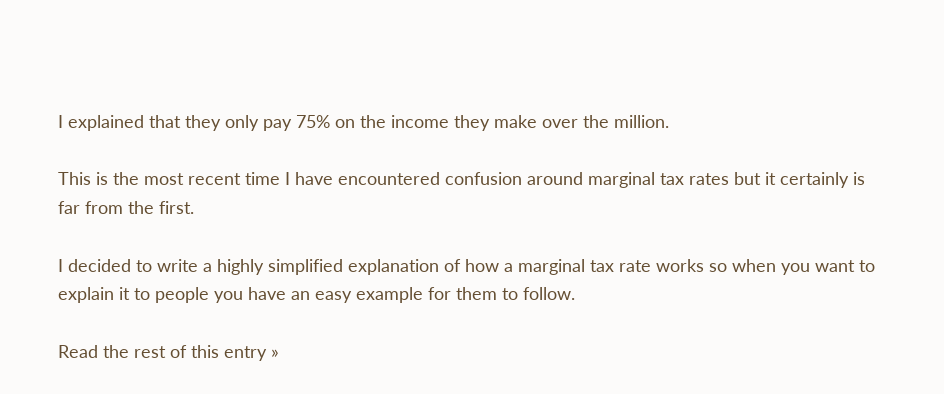I explained that they only pay 75% on the income they make over the million.

This is the most recent time I have encountered confusion around marginal tax rates but it certainly is far from the first.

I decided to write a highly simplified explanation of how a marginal tax rate works so when you want to explain it to people you have an easy example for them to follow.

Read the rest of this entry »